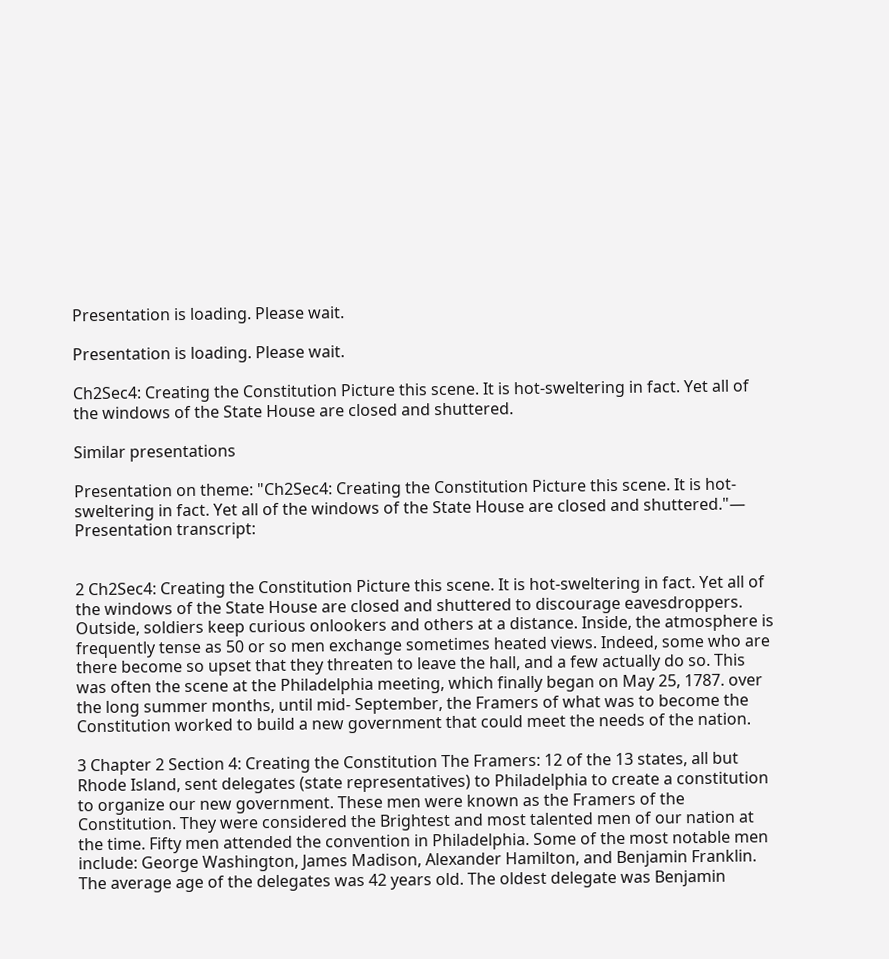Presentation is loading. Please wait.

Presentation is loading. Please wait.

Ch2Sec4: Creating the Constitution Picture this scene. It is hot-sweltering in fact. Yet all of the windows of the State House are closed and shuttered.

Similar presentations

Presentation on theme: "Ch2Sec4: Creating the Constitution Picture this scene. It is hot-sweltering in fact. Yet all of the windows of the State House are closed and shuttered."— Presentation transcript:


2 Ch2Sec4: Creating the Constitution Picture this scene. It is hot-sweltering in fact. Yet all of the windows of the State House are closed and shuttered to discourage eavesdroppers. Outside, soldiers keep curious onlookers and others at a distance. Inside, the atmosphere is frequently tense as 50 or so men exchange sometimes heated views. Indeed, some who are there become so upset that they threaten to leave the hall, and a few actually do so. This was often the scene at the Philadelphia meeting, which finally began on May 25, 1787. over the long summer months, until mid- September, the Framers of what was to become the Constitution worked to build a new government that could meet the needs of the nation.

3 Chapter 2 Section 4: Creating the Constitution The Framers: 12 of the 13 states, all but Rhode Island, sent delegates (state representatives) to Philadelphia to create a constitution to organize our new government. These men were known as the Framers of the Constitution. They were considered the Brightest and most talented men of our nation at the time. Fifty men attended the convention in Philadelphia. Some of the most notable men include: George Washington, James Madison, Alexander Hamilton, and Benjamin Franklin. The average age of the delegates was 42 years old. The oldest delegate was Benjamin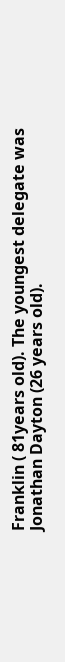Franklin ( 81years old). The youngest delegate was Jonathan Dayton (26 years old).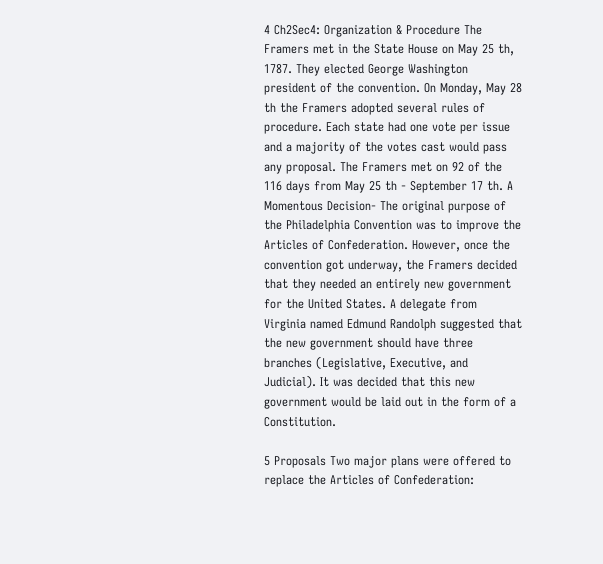4 Ch2Sec4: Organization & Procedure The Framers met in the State House on May 25 th, 1787. They elected George Washington president of the convention. On Monday, May 28 th the Framers adopted several rules of procedure. Each state had one vote per issue and a majority of the votes cast would pass any proposal. The Framers met on 92 of the 116 days from May 25 th - September 17 th. A Momentous Decision- The original purpose of the Philadelphia Convention was to improve the Articles of Confederation. However, once the convention got underway, the Framers decided that they needed an entirely new government for the United States. A delegate from Virginia named Edmund Randolph suggested that the new government should have three branches (Legislative, Executive, and Judicial). It was decided that this new government would be laid out in the form of a Constitution.

5 Proposals Two major plans were offered to replace the Articles of Confederation: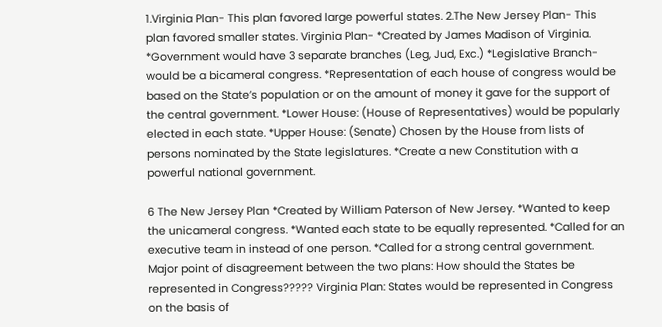1.Virginia Plan- This plan favored large powerful states. 2.The New Jersey Plan- This plan favored smaller states. Virginia Plan- *Created by James Madison of Virginia. *Government would have 3 separate branches (Leg, Jud, Exc.) *Legislative Branch- would be a bicameral congress. *Representation of each house of congress would be based on the State’s population or on the amount of money it gave for the support of the central government. *Lower House: (House of Representatives) would be popularly elected in each state. *Upper House: (Senate) Chosen by the House from lists of persons nominated by the State legislatures. *Create a new Constitution with a powerful national government.

6 The New Jersey Plan *Created by William Paterson of New Jersey. *Wanted to keep the unicameral congress. *Wanted each state to be equally represented. *Called for an executive team in instead of one person. *Called for a strong central government. Major point of disagreement between the two plans: How should the States be represented in Congress????? Virginia Plan: States would be represented in Congress on the basis of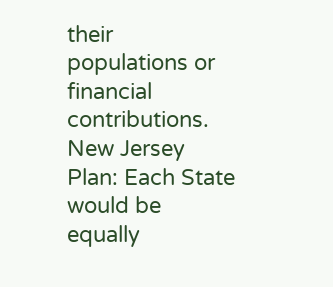their populations or financial contributions. New Jersey Plan: Each State would be equally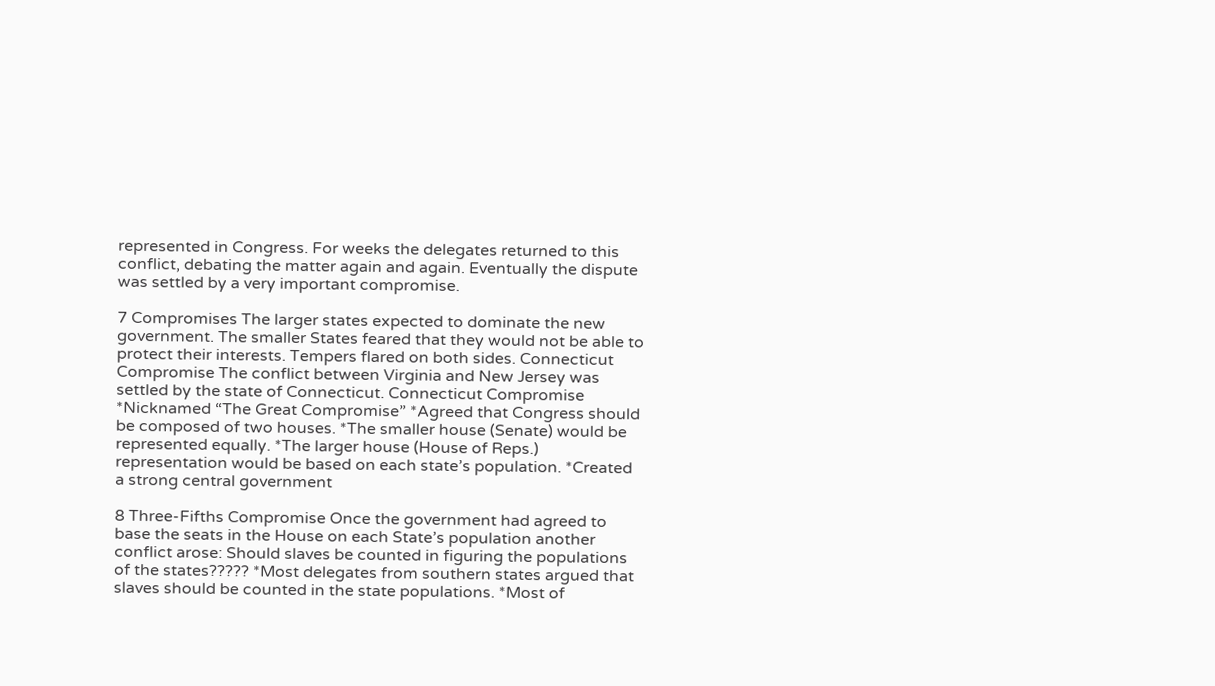represented in Congress. For weeks the delegates returned to this conflict, debating the matter again and again. Eventually the dispute was settled by a very important compromise.

7 Compromises The larger states expected to dominate the new government. The smaller States feared that they would not be able to protect their interests. Tempers flared on both sides. Connecticut Compromise The conflict between Virginia and New Jersey was settled by the state of Connecticut. Connecticut Compromise *Nicknamed “The Great Compromise” *Agreed that Congress should be composed of two houses. *The smaller house (Senate) would be represented equally. *The larger house (House of Reps.) representation would be based on each state’s population. *Created a strong central government

8 Three-Fifths Compromise Once the government had agreed to base the seats in the House on each State’s population another conflict arose: Should slaves be counted in figuring the populations of the states????? *Most delegates from southern states argued that slaves should be counted in the state populations. *Most of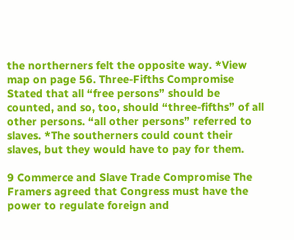the northerners felt the opposite way. *View map on page 56. Three-Fifths Compromise Stated that all “free persons” should be counted, and so, too, should “three-fifths” of all other persons. “all other persons” referred to slaves. *The southerners could count their slaves, but they would have to pay for them.

9 Commerce and Slave Trade Compromise The Framers agreed that Congress must have the power to regulate foreign and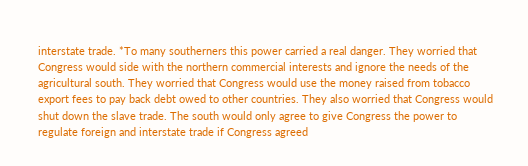interstate trade. *To many southerners this power carried a real danger. They worried that Congress would side with the northern commercial interests and ignore the needs of the agricultural south. They worried that Congress would use the money raised from tobacco export fees to pay back debt owed to other countries. They also worried that Congress would shut down the slave trade. The south would only agree to give Congress the power to regulate foreign and interstate trade if Congress agreed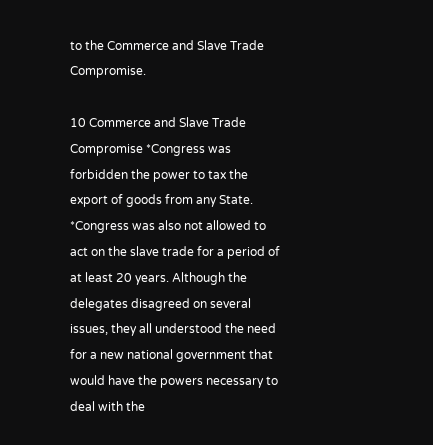to the Commerce and Slave Trade Compromise.

10 Commerce and Slave Trade Compromise *Congress was forbidden the power to tax the export of goods from any State. *Congress was also not allowed to act on the slave trade for a period of at least 20 years. Although the delegates disagreed on several issues, they all understood the need for a new national government that would have the powers necessary to deal with the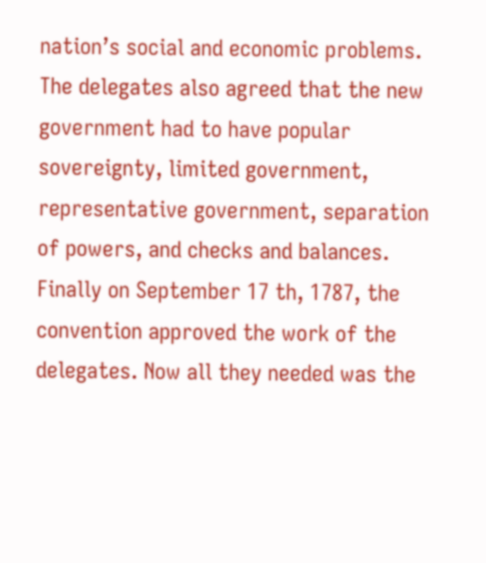nation’s social and economic problems. The delegates also agreed that the new government had to have popular sovereignty, limited government, representative government, separation of powers, and checks and balances. Finally on September 17 th, 1787, the convention approved the work of the delegates. Now all they needed was the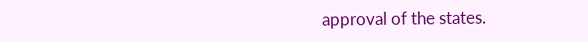approval of the states.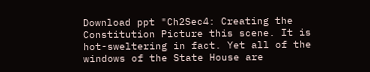Download ppt "Ch2Sec4: Creating the Constitution Picture this scene. It is hot-sweltering in fact. Yet all of the windows of the State House are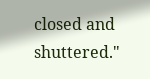closed and shuttered."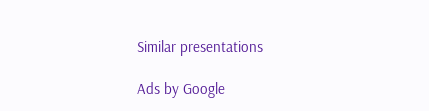Similar presentations

Ads by Google